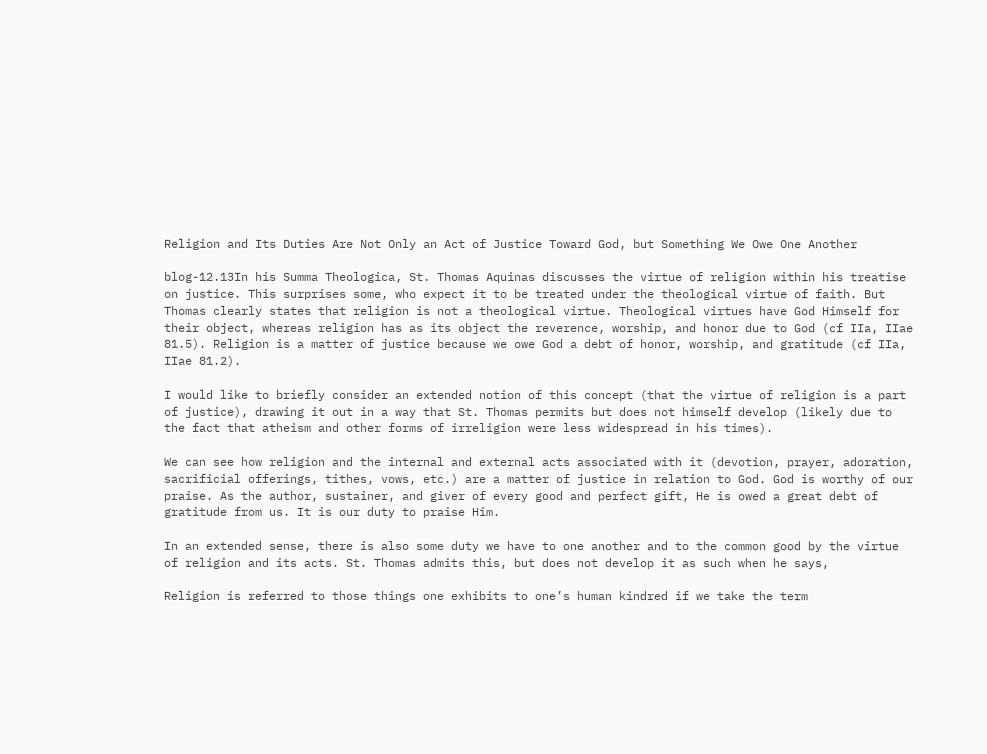Religion and Its Duties Are Not Only an Act of Justice Toward God, but Something We Owe One Another

blog-12.13In his Summa Theologica, St. Thomas Aquinas discusses the virtue of religion within his treatise on justice. This surprises some, who expect it to be treated under the theological virtue of faith. But Thomas clearly states that religion is not a theological virtue. Theological virtues have God Himself for their object, whereas religion has as its object the reverence, worship, and honor due to God (cf IIa, IIae 81.5). Religion is a matter of justice because we owe God a debt of honor, worship, and gratitude (cf IIa, IIae 81.2).

I would like to briefly consider an extended notion of this concept (that the virtue of religion is a part of justice), drawing it out in a way that St. Thomas permits but does not himself develop (likely due to the fact that atheism and other forms of irreligion were less widespread in his times).

We can see how religion and the internal and external acts associated with it (devotion, prayer, adoration, sacrificial offerings, tithes, vows, etc.) are a matter of justice in relation to God. God is worthy of our praise. As the author, sustainer, and giver of every good and perfect gift, He is owed a great debt of gratitude from us. It is our duty to praise Him.

In an extended sense, there is also some duty we have to one another and to the common good by the virtue of religion and its acts. St. Thomas admits this, but does not develop it as such when he says,

Religion is referred to those things one exhibits to one’s human kindred if we take the term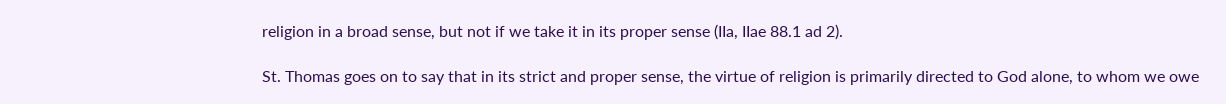religion in a broad sense, but not if we take it in its proper sense (IIa, IIae 88.1 ad 2).

St. Thomas goes on to say that in its strict and proper sense, the virtue of religion is primarily directed to God alone, to whom we owe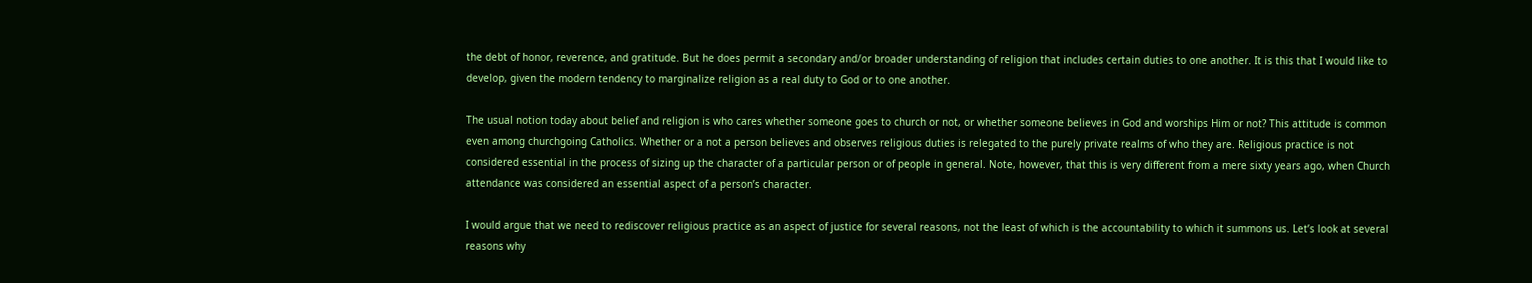the debt of honor, reverence, and gratitude. But he does permit a secondary and/or broader understanding of religion that includes certain duties to one another. It is this that I would like to develop, given the modern tendency to marginalize religion as a real duty to God or to one another.

The usual notion today about belief and religion is who cares whether someone goes to church or not, or whether someone believes in God and worships Him or not? This attitude is common even among churchgoing Catholics. Whether or a not a person believes and observes religious duties is relegated to the purely private realms of who they are. Religious practice is not considered essential in the process of sizing up the character of a particular person or of people in general. Note, however, that this is very different from a mere sixty years ago, when Church attendance was considered an essential aspect of a person’s character.

I would argue that we need to rediscover religious practice as an aspect of justice for several reasons, not the least of which is the accountability to which it summons us. Let’s look at several reasons why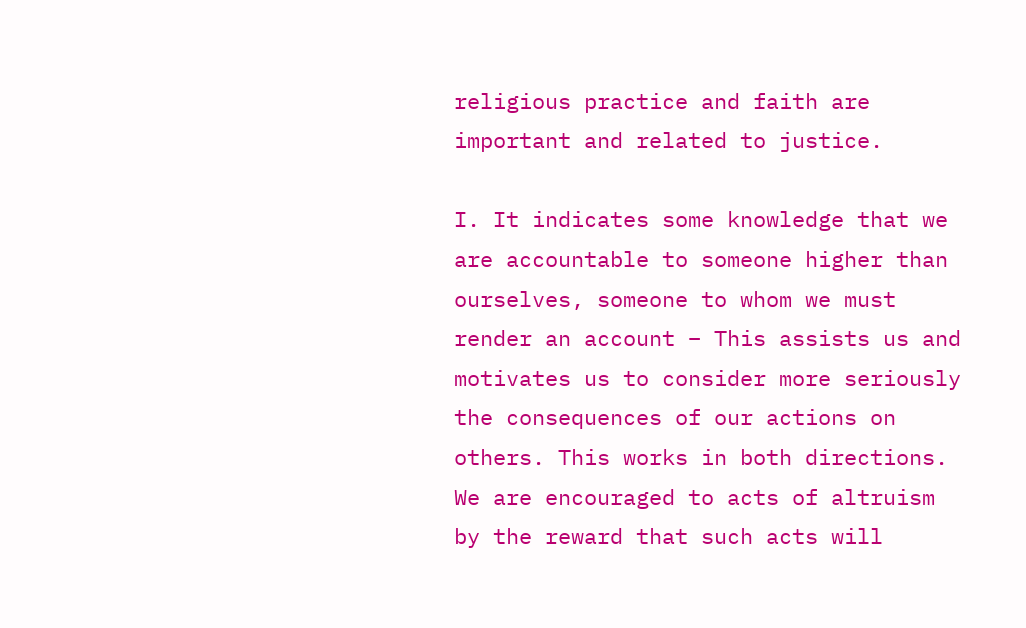religious practice and faith are important and related to justice.

I. It indicates some knowledge that we are accountable to someone higher than ourselves, someone to whom we must render an account – This assists us and motivates us to consider more seriously the consequences of our actions on others. This works in both directions. We are encouraged to acts of altruism by the reward that such acts will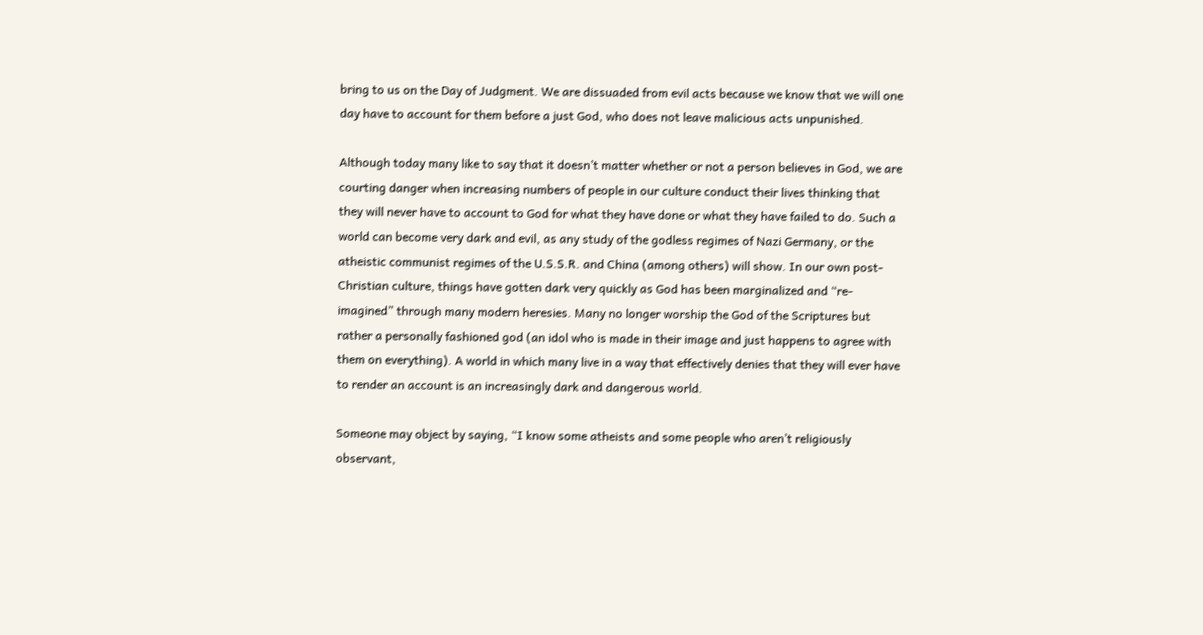bring to us on the Day of Judgment. We are dissuaded from evil acts because we know that we will one day have to account for them before a just God, who does not leave malicious acts unpunished.

Although today many like to say that it doesn’t matter whether or not a person believes in God, we are courting danger when increasing numbers of people in our culture conduct their lives thinking that they will never have to account to God for what they have done or what they have failed to do. Such a world can become very dark and evil, as any study of the godless regimes of Nazi Germany, or the atheistic communist regimes of the U.S.S.R. and China (among others) will show. In our own post-Christian culture, things have gotten dark very quickly as God has been marginalized and “re-imagined” through many modern heresies. Many no longer worship the God of the Scriptures but rather a personally fashioned god (an idol who is made in their image and just happens to agree with them on everything). A world in which many live in a way that effectively denies that they will ever have to render an account is an increasingly dark and dangerous world.

Someone may object by saying, “I know some atheists and some people who aren’t religiously observant,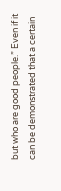but who are good people.” Even if it can be demonstrated that a certain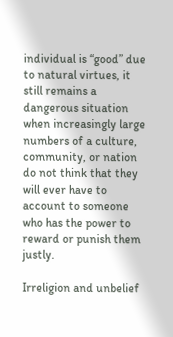individual is “good” due to natural virtues, it still remains a dangerous situation when increasingly large numbers of a culture, community, or nation do not think that they will ever have to account to someone who has the power to reward or punish them justly.

Irreligion and unbelief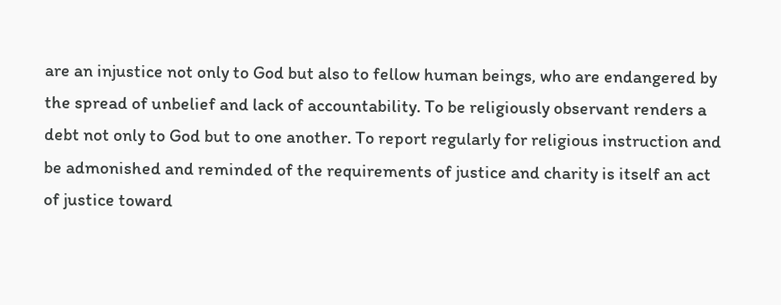are an injustice not only to God but also to fellow human beings, who are endangered by the spread of unbelief and lack of accountability. To be religiously observant renders a debt not only to God but to one another. To report regularly for religious instruction and be admonished and reminded of the requirements of justice and charity is itself an act of justice toward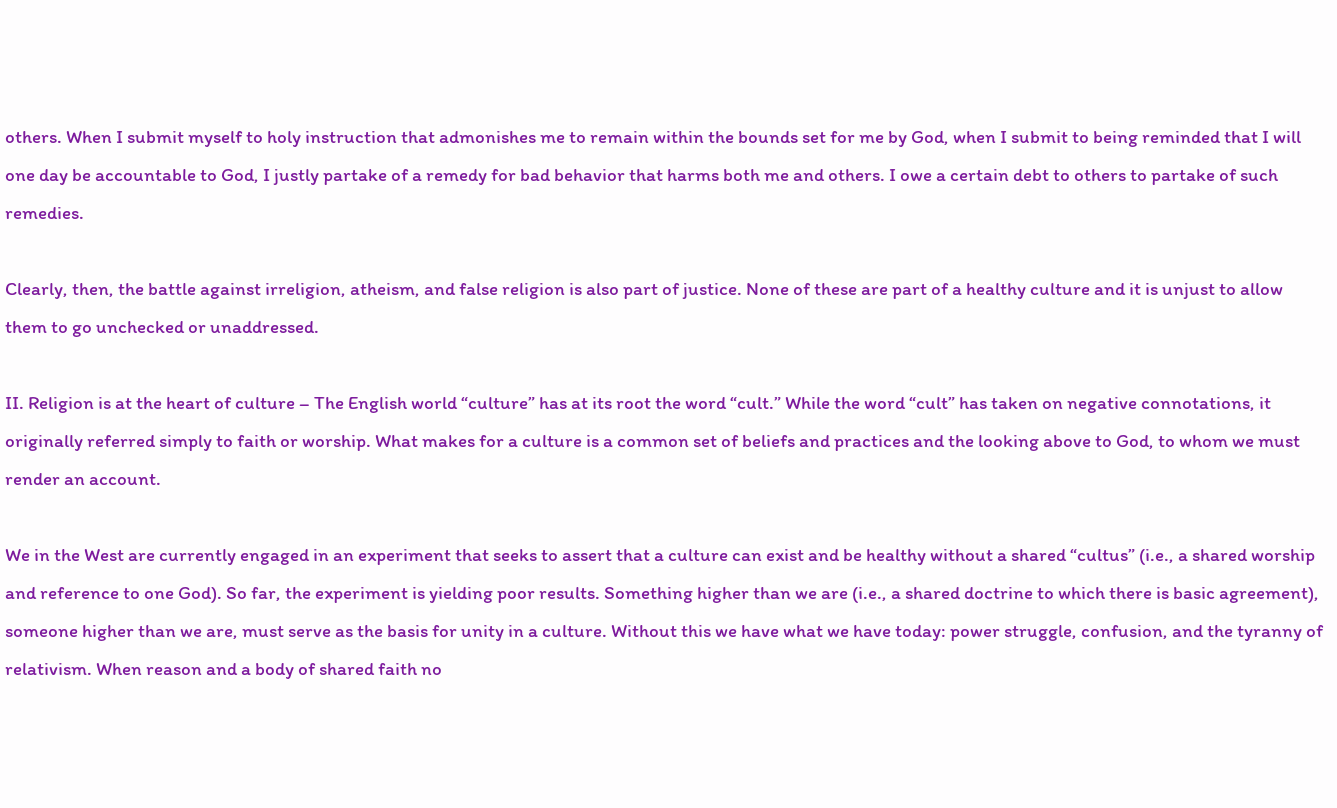others. When I submit myself to holy instruction that admonishes me to remain within the bounds set for me by God, when I submit to being reminded that I will one day be accountable to God, I justly partake of a remedy for bad behavior that harms both me and others. I owe a certain debt to others to partake of such remedies.

Clearly, then, the battle against irreligion, atheism, and false religion is also part of justice. None of these are part of a healthy culture and it is unjust to allow them to go unchecked or unaddressed.

II. Religion is at the heart of culture – The English world “culture” has at its root the word “cult.” While the word “cult” has taken on negative connotations, it originally referred simply to faith or worship. What makes for a culture is a common set of beliefs and practices and the looking above to God, to whom we must render an account.

We in the West are currently engaged in an experiment that seeks to assert that a culture can exist and be healthy without a shared “cultus” (i.e., a shared worship and reference to one God). So far, the experiment is yielding poor results. Something higher than we are (i.e., a shared doctrine to which there is basic agreement), someone higher than we are, must serve as the basis for unity in a culture. Without this we have what we have today: power struggle, confusion, and the tyranny of relativism. When reason and a body of shared faith no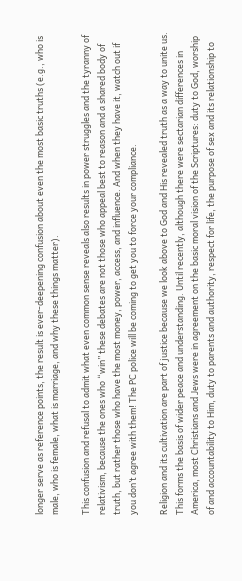longer serve as reference points, the result is ever-deepening confusion about even the most basic truths (e.g., who is male, who is female, what is marriage, and why these things matter).

This confusion and refusal to admit what even common sense reveals also results in power struggles and the tyranny of relativism, because the ones who “win” these debates are not those who appeal best to reason and a shared body of truth, but rather those who have the most money, power, access, and influence. And when they have it, watch out if you don’t agree with them! The PC police will be coming to get you to force your compliance.

Religion and its cultivation are part of justice because we look above to God and His revealed truth as a way to unite us. This forms the basis of wider peace and understanding. Until recently, although there were sectarian differences in America, most Christians and Jews were in agreement on the basic moral vision of the Scriptures: duty to God, worship of and accountability to Him, duty to parents and authority, respect for life, the purpose of sex and its relationship to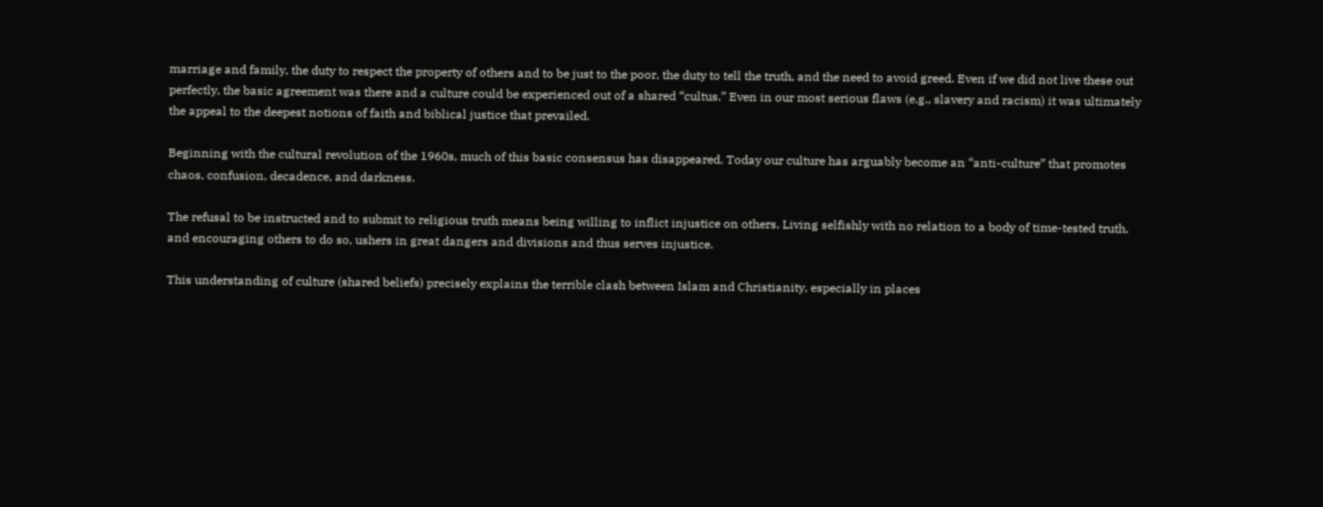marriage and family, the duty to respect the property of others and to be just to the poor, the duty to tell the truth, and the need to avoid greed. Even if we did not live these out perfectly, the basic agreement was there and a culture could be experienced out of a shared “cultus.” Even in our most serious flaws (e.g., slavery and racism) it was ultimately the appeal to the deepest notions of faith and biblical justice that prevailed.

Beginning with the cultural revolution of the 1960s, much of this basic consensus has disappeared. Today our culture has arguably become an “anti-culture” that promotes chaos, confusion, decadence, and darkness.

The refusal to be instructed and to submit to religious truth means being willing to inflict injustice on others. Living selfishly with no relation to a body of time-tested truth, and encouraging others to do so, ushers in great dangers and divisions and thus serves injustice.

This understanding of culture (shared beliefs) precisely explains the terrible clash between Islam and Christianity, especially in places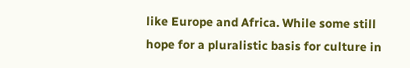like Europe and Africa. While some still hope for a pluralistic basis for culture in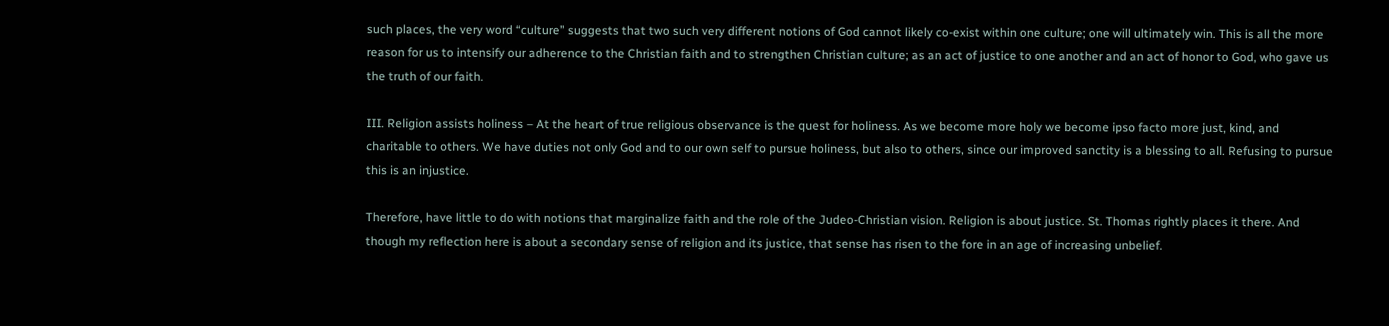such places, the very word “culture” suggests that two such very different notions of God cannot likely co-exist within one culture; one will ultimately win. This is all the more reason for us to intensify our adherence to the Christian faith and to strengthen Christian culture; as an act of justice to one another and an act of honor to God, who gave us the truth of our faith.

III. Religion assists holiness – At the heart of true religious observance is the quest for holiness. As we become more holy we become ipso facto more just, kind, and charitable to others. We have duties not only God and to our own self to pursue holiness, but also to others, since our improved sanctity is a blessing to all. Refusing to pursue this is an injustice.

Therefore, have little to do with notions that marginalize faith and the role of the Judeo-Christian vision. Religion is about justice. St. Thomas rightly places it there. And though my reflection here is about a secondary sense of religion and its justice, that sense has risen to the fore in an age of increasing unbelief.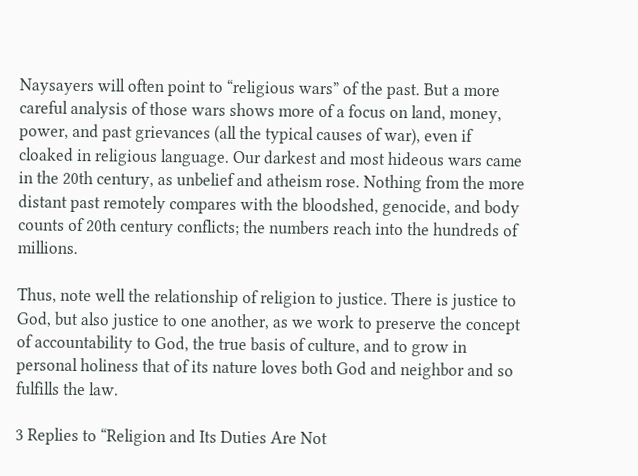Naysayers will often point to “religious wars” of the past. But a more careful analysis of those wars shows more of a focus on land, money, power, and past grievances (all the typical causes of war), even if cloaked in religious language. Our darkest and most hideous wars came in the 20th century, as unbelief and atheism rose. Nothing from the more distant past remotely compares with the bloodshed, genocide, and body counts of 20th century conflicts; the numbers reach into the hundreds of millions.

Thus, note well the relationship of religion to justice. There is justice to God, but also justice to one another, as we work to preserve the concept of accountability to God, the true basis of culture, and to grow in personal holiness that of its nature loves both God and neighbor and so fulfills the law.

3 Replies to “Religion and Its Duties Are Not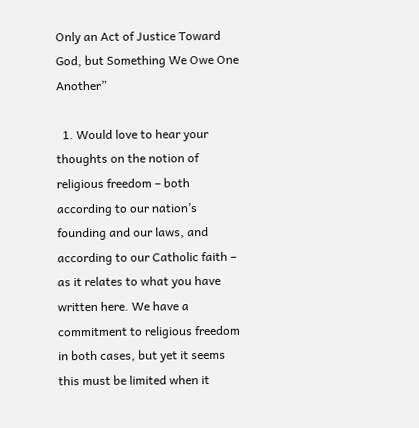Only an Act of Justice Toward God, but Something We Owe One Another”

  1. Would love to hear your thoughts on the notion of religious freedom – both according to our nation’s founding and our laws, and according to our Catholic faith – as it relates to what you have written here. We have a commitment to religious freedom in both cases, but yet it seems this must be limited when it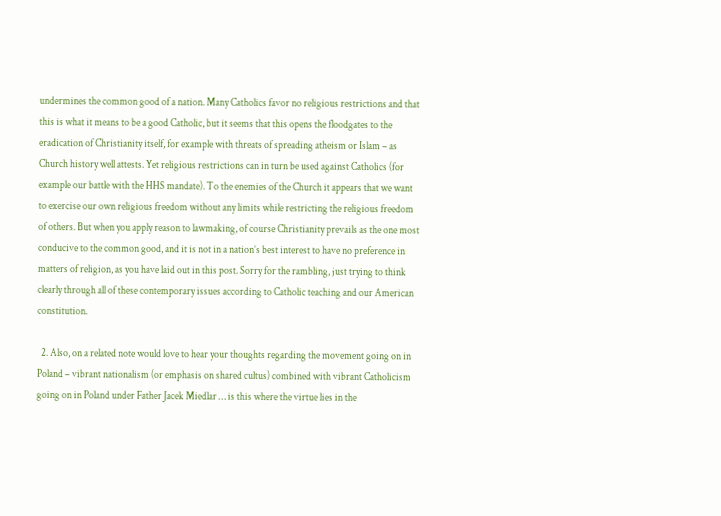undermines the common good of a nation. Many Catholics favor no religious restrictions and that this is what it means to be a good Catholic, but it seems that this opens the floodgates to the eradication of Christianity itself, for example with threats of spreading atheism or Islam – as Church history well attests. Yet religious restrictions can in turn be used against Catholics (for example our battle with the HHS mandate). To the enemies of the Church it appears that we want to exercise our own religious freedom without any limits while restricting the religious freedom of others. But when you apply reason to lawmaking, of course Christianity prevails as the one most conducive to the common good, and it is not in a nation’s best interest to have no preference in matters of religion, as you have laid out in this post. Sorry for the rambling, just trying to think clearly through all of these contemporary issues according to Catholic teaching and our American constitution.

  2. Also, on a related note would love to hear your thoughts regarding the movement going on in Poland – vibrant nationalism (or emphasis on shared cultus) combined with vibrant Catholicism going on in Poland under Father Jacek Miedlar … is this where the virtue lies in the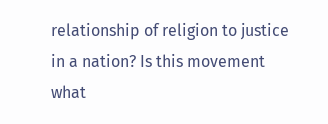relationship of religion to justice in a nation? Is this movement what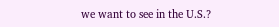we want to see in the U.S.?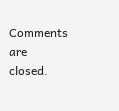Comments are closed.